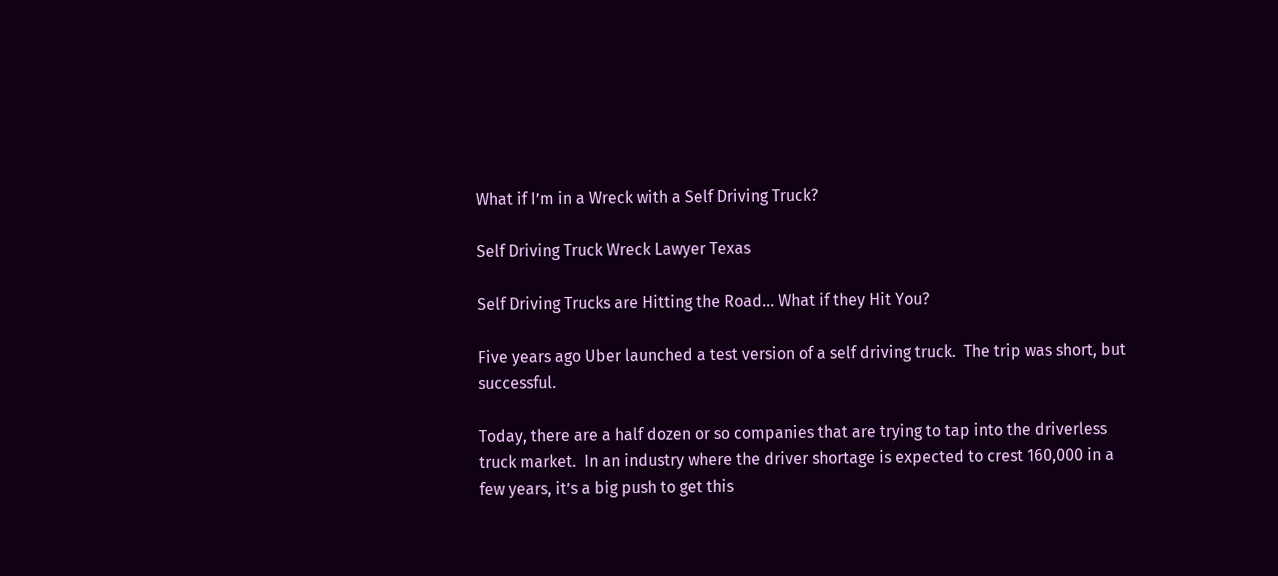What if I’m in a Wreck with a Self Driving Truck?

Self Driving Truck Wreck Lawyer Texas

Self Driving Trucks are Hitting the Road… What if they Hit You?

Five years ago Uber launched a test version of a self driving truck.  The trip was short, but successful.

Today, there are a half dozen or so companies that are trying to tap into the driverless truck market.  In an industry where the driver shortage is expected to crest 160,000 in a few years, it’s a big push to get this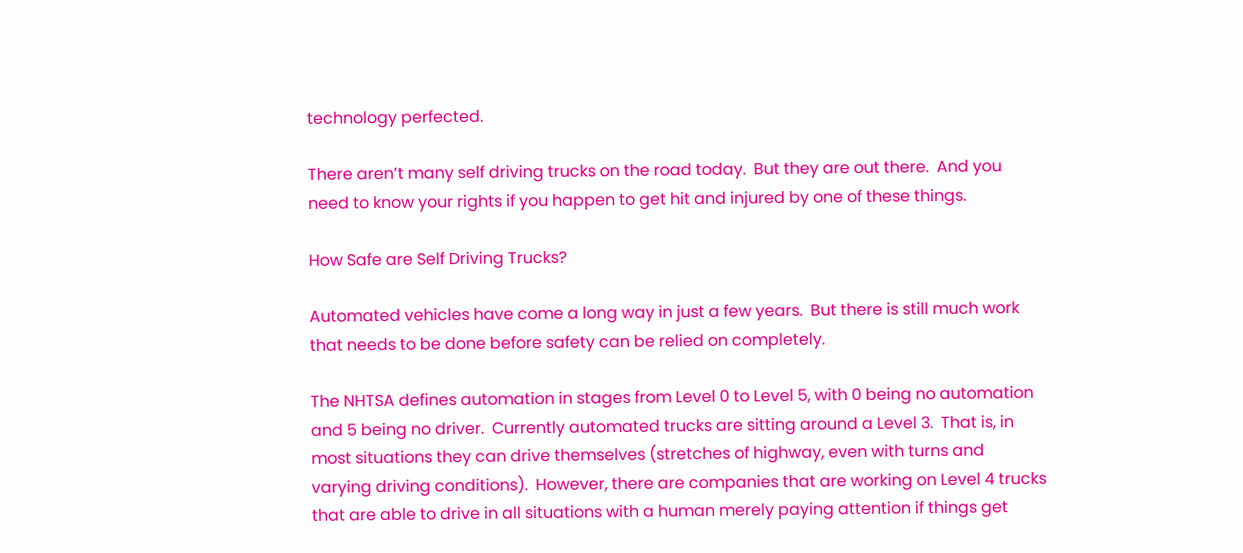technology perfected.

There aren’t many self driving trucks on the road today.  But they are out there.  And you need to know your rights if you happen to get hit and injured by one of these things.

How Safe are Self Driving Trucks?

Automated vehicles have come a long way in just a few years.  But there is still much work that needs to be done before safety can be relied on completely.

The NHTSA defines automation in stages from Level 0 to Level 5, with 0 being no automation and 5 being no driver.  Currently automated trucks are sitting around a Level 3.  That is, in most situations they can drive themselves (stretches of highway, even with turns and varying driving conditions).  However, there are companies that are working on Level 4 trucks that are able to drive in all situations with a human merely paying attention if things get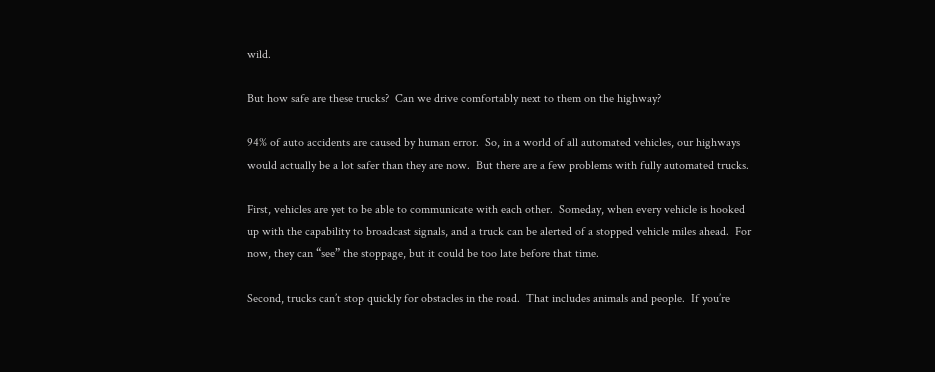wild.

But how safe are these trucks?  Can we drive comfortably next to them on the highway?

94% of auto accidents are caused by human error.  So, in a world of all automated vehicles, our highways would actually be a lot safer than they are now.  But there are a few problems with fully automated trucks.

First, vehicles are yet to be able to communicate with each other.  Someday, when every vehicle is hooked up with the capability to broadcast signals, and a truck can be alerted of a stopped vehicle miles ahead.  For now, they can “see” the stoppage, but it could be too late before that time.

Second, trucks can’t stop quickly for obstacles in the road.  That includes animals and people.  If you’re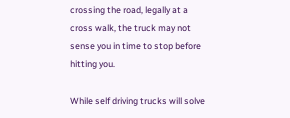crossing the road, legally at a cross walk, the truck may not sense you in time to stop before hitting you.

While self driving trucks will solve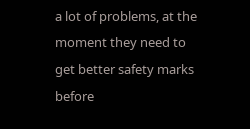a lot of problems, at the moment they need to get better safety marks before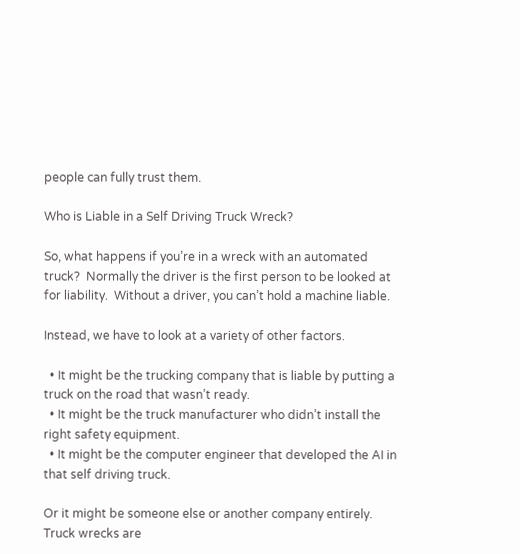people can fully trust them.

Who is Liable in a Self Driving Truck Wreck?

So, what happens if you’re in a wreck with an automated truck?  Normally the driver is the first person to be looked at for liability.  Without a driver, you can’t hold a machine liable.

Instead, we have to look at a variety of other factors.

  • It might be the trucking company that is liable by putting a truck on the road that wasn’t ready.
  • It might be the truck manufacturer who didn’t install the right safety equipment.
  • It might be the computer engineer that developed the AI in that self driving truck.

Or it might be someone else or another company entirely.  Truck wrecks are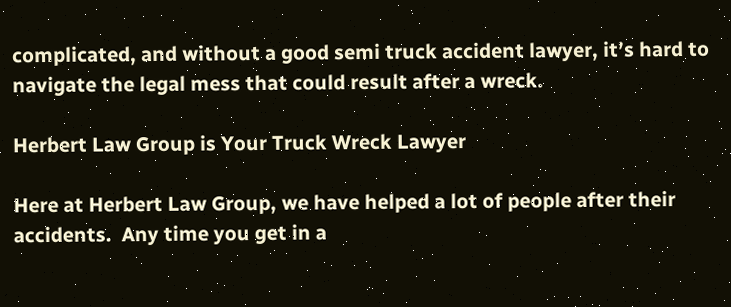complicated, and without a good semi truck accident lawyer, it’s hard to navigate the legal mess that could result after a wreck.

Herbert Law Group is Your Truck Wreck Lawyer

Here at Herbert Law Group, we have helped a lot of people after their accidents.  Any time you get in a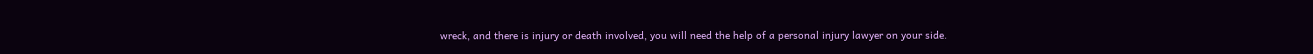wreck, and there is injury or death involved, you will need the help of a personal injury lawyer on your side.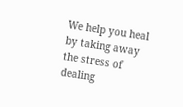We help you heal by taking away the stress of dealing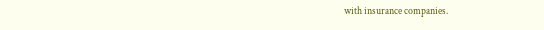with insurance companies.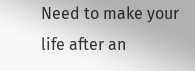Need to make your life after an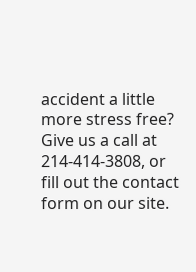accident a little more stress free?  Give us a call at 214-414-3808, or fill out the contact form on our site.